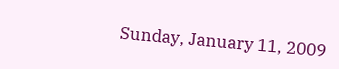Sunday, January 11, 2009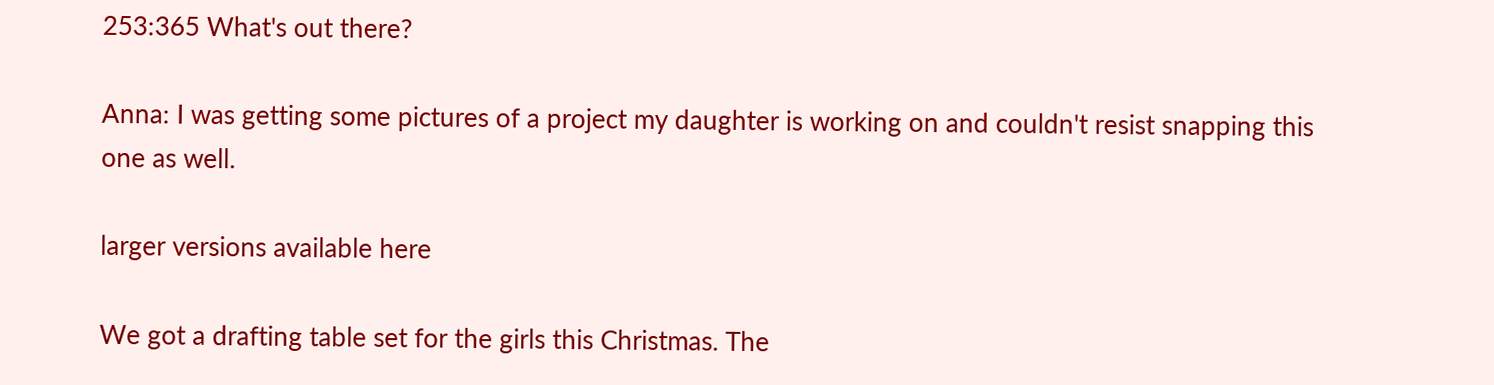253:365 What's out there?

Anna: I was getting some pictures of a project my daughter is working on and couldn't resist snapping this one as well.

larger versions available here

We got a drafting table set for the girls this Christmas. The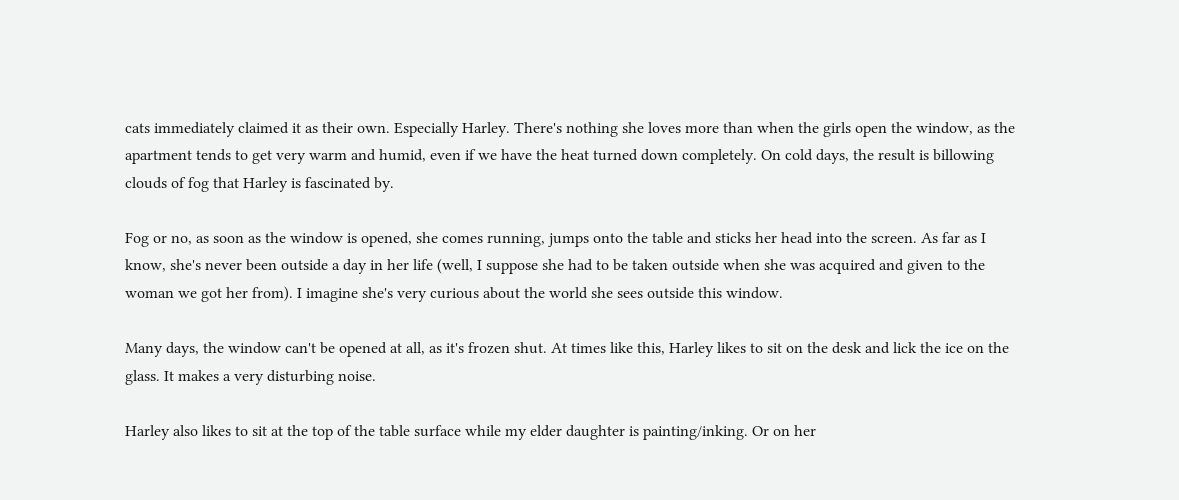cats immediately claimed it as their own. Especially Harley. There's nothing she loves more than when the girls open the window, as the apartment tends to get very warm and humid, even if we have the heat turned down completely. On cold days, the result is billowing clouds of fog that Harley is fascinated by.

Fog or no, as soon as the window is opened, she comes running, jumps onto the table and sticks her head into the screen. As far as I know, she's never been outside a day in her life (well, I suppose she had to be taken outside when she was acquired and given to the woman we got her from). I imagine she's very curious about the world she sees outside this window.

Many days, the window can't be opened at all, as it's frozen shut. At times like this, Harley likes to sit on the desk and lick the ice on the glass. It makes a very disturbing noise.

Harley also likes to sit at the top of the table surface while my elder daughter is painting/inking. Or on her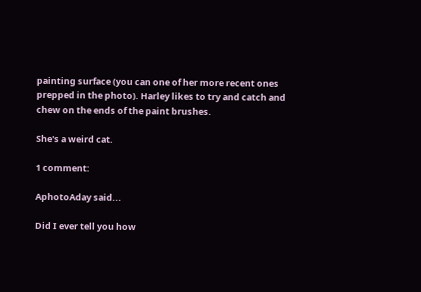painting surface (you can one of her more recent ones prepped in the photo). Harley likes to try and catch and chew on the ends of the paint brushes.

She's a weird cat.

1 comment:

AphotoAday said...

Did I ever tell you how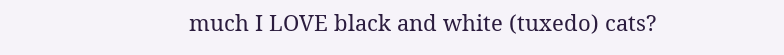much I LOVE black and white (tuxedo) cats?